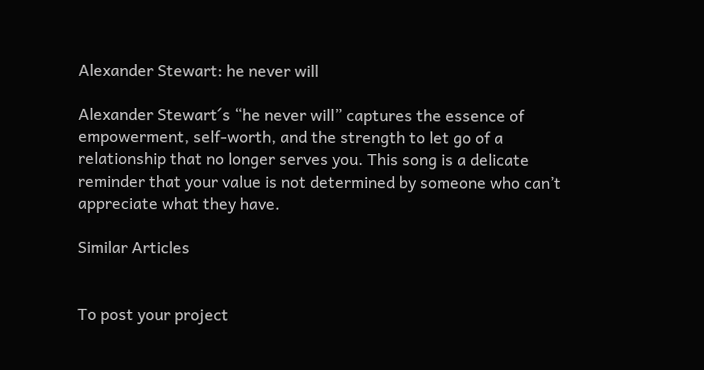Alexander Stewart: he never will

Alexander Stewart´s “he never will” captures the essence of empowerment, self-worth, and the strength to let go of a relationship that no longer serves you. This song is a delicate reminder that your value is not determined by someone who can’t appreciate what they have.

Similar Articles


To post your project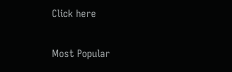Click here

Most Popular